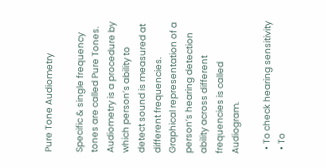Pure Tone Audiometry

Specific & single frequency tones are called Pure Tones. Audiometry is a procedure by which person’s ability to detect sound is measured at different frequencies. Graphical representation of a person’s hearing detection ability across different frequencies is called Audiogram.

  • To check hearing sensitivity
  • To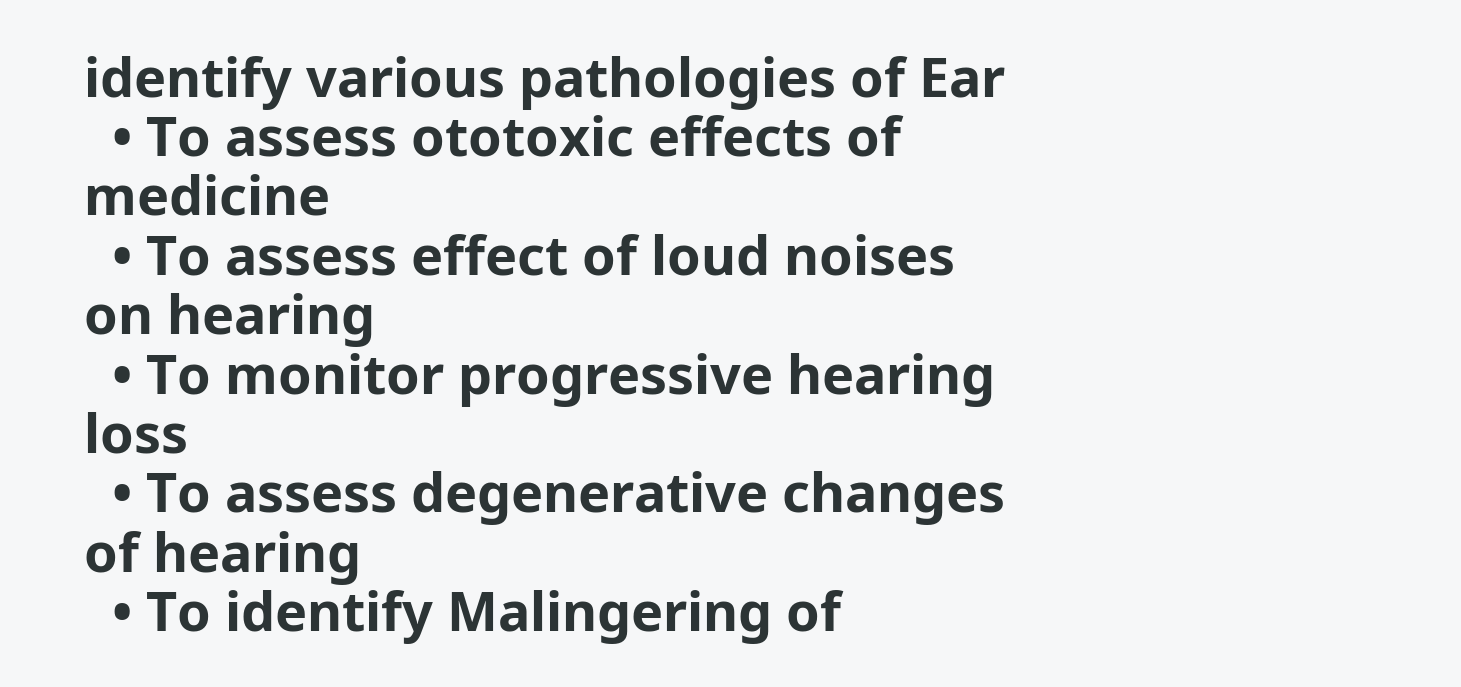identify various pathologies of Ear
  • To assess ototoxic effects of medicine
  • To assess effect of loud noises on hearing
  • To monitor progressive hearing loss
  • To assess degenerative changes of hearing
  • To identify Malingering of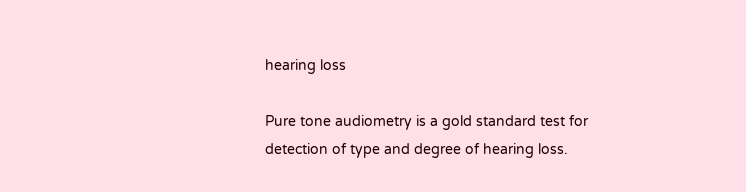hearing loss

Pure tone audiometry is a gold standard test for detection of type and degree of hearing loss.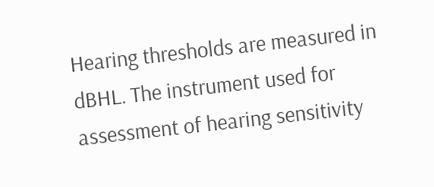Hearing thresholds are measured in dBHL. The instrument used for assessment of hearing sensitivity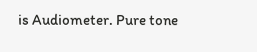is Audiometer. Pure tone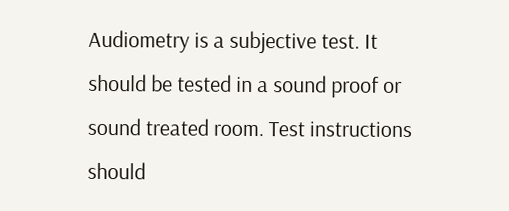Audiometry is a subjective test. It should be tested in a sound proof or sound treated room. Test instructions should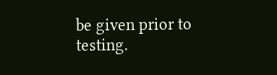be given prior to testing.